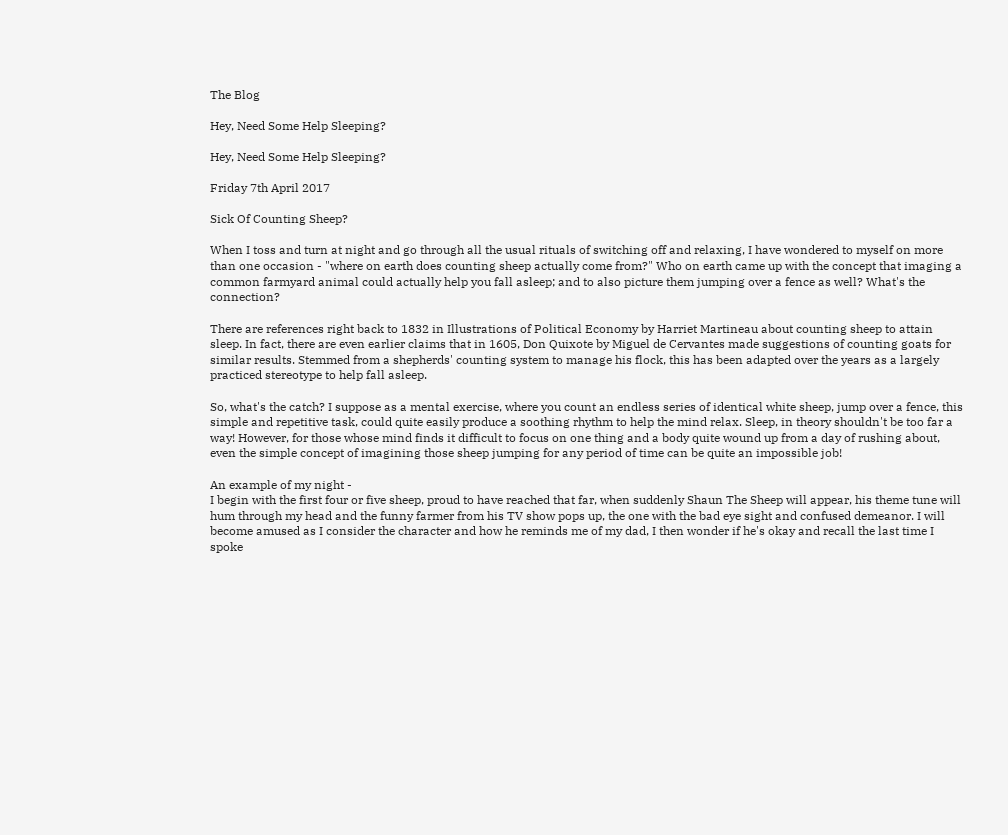The Blog

Hey, Need Some Help Sleeping?

Hey, Need Some Help Sleeping?

Friday 7th April 2017

Sick Of Counting Sheep?

When I toss and turn at night and go through all the usual rituals of switching off and relaxing, I have wondered to myself on more than one occasion - "where on earth does counting sheep actually come from?" Who on earth came up with the concept that imaging a common farmyard animal could actually help you fall asleep; and to also picture them jumping over a fence as well? What's the connection?

There are references right back to 1832 in Illustrations of Political Economy by Harriet Martineau about counting sheep to attain sleep. In fact, there are even earlier claims that in 1605, Don Quixote by Miguel de Cervantes made suggestions of counting goats for similar results. Stemmed from a shepherds' counting system to manage his flock, this has been adapted over the years as a largely practiced stereotype to help fall asleep.

So, what's the catch? I suppose as a mental exercise, where you count an endless series of identical white sheep, jump over a fence, this simple and repetitive task, could quite easily produce a soothing rhythm to help the mind relax. Sleep, in theory shouldn't be too far a way! However, for those whose mind finds it difficult to focus on one thing and a body quite wound up from a day of rushing about, even the simple concept of imagining those sheep jumping for any period of time can be quite an impossible job!

An example of my night -
I begin with the first four or five sheep, proud to have reached that far, when suddenly Shaun The Sheep will appear, his theme tune will hum through my head and the funny farmer from his TV show pops up, the one with the bad eye sight and confused demeanor. I will become amused as I consider the character and how he reminds me of my dad, I then wonder if he's okay and recall the last time I spoke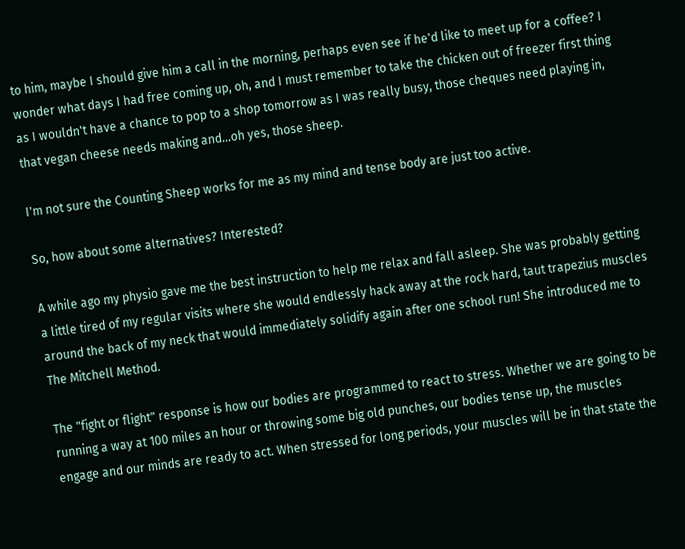to him, maybe I should give him a call in the morning, perhaps even see if he'd like to meet up for a coffee? I wonder what days I had free coming up, oh, and I must remember to take the chicken out of freezer first thing as I wouldn't have a chance to pop to a shop tomorrow as I was really busy, those cheques need playing in, that vegan cheese needs making and...oh yes, those sheep.

I'm not sure the Counting Sheep works for me as my mind and tense body are just too active.

So, how about some alternatives? Interested?

A while ago my physio gave me the best instruction to help me relax and fall asleep. She was probably getting a little tired of my regular visits where she would endlessly hack away at the rock hard, taut trapezius muscles around the back of my neck that would immediately solidify again after one school run! She introduced me to The Mitchell Method.

The "fight or flight" response is how our bodies are programmed to react to stress. Whether we are going to be running a way at 100 miles an hour or throwing some big old punches, our bodies tense up, the muscles engage and our minds are ready to act. When stressed for long periods, your muscles will be in that state the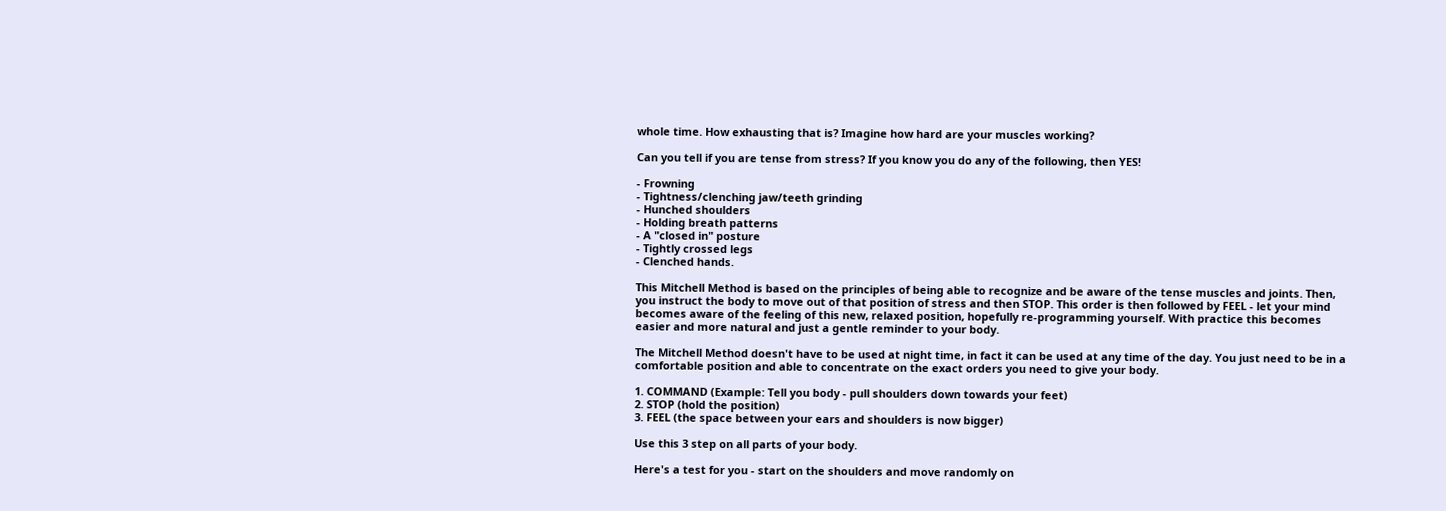whole time. How exhausting that is? Imagine how hard are your muscles working?

Can you tell if you are tense from stress? If you know you do any of the following, then YES!

- Frowning
- Tightness/clenching jaw/teeth grinding
- Hunched shoulders
- Holding breath patterns
- A "closed in" posture
- Tightly crossed legs
- Clenched hands.

This Mitchell Method is based on the principles of being able to recognize and be aware of the tense muscles and joints. Then, you instruct the body to move out of that position of stress and then STOP. This order is then followed by FEEL - let your mind becomes aware of the feeling of this new, relaxed position, hopefully re-programming yourself. With practice this becomes easier and more natural and just a gentle reminder to your body.

The Mitchell Method doesn't have to be used at night time, in fact it can be used at any time of the day. You just need to be in a comfortable position and able to concentrate on the exact orders you need to give your body.

1. COMMAND (Example: Tell you body - pull shoulders down towards your feet)
2. STOP (hold the position)
3. FEEL (the space between your ears and shoulders is now bigger)

Use this 3 step on all parts of your body.

Here's a test for you - start on the shoulders and move randomly on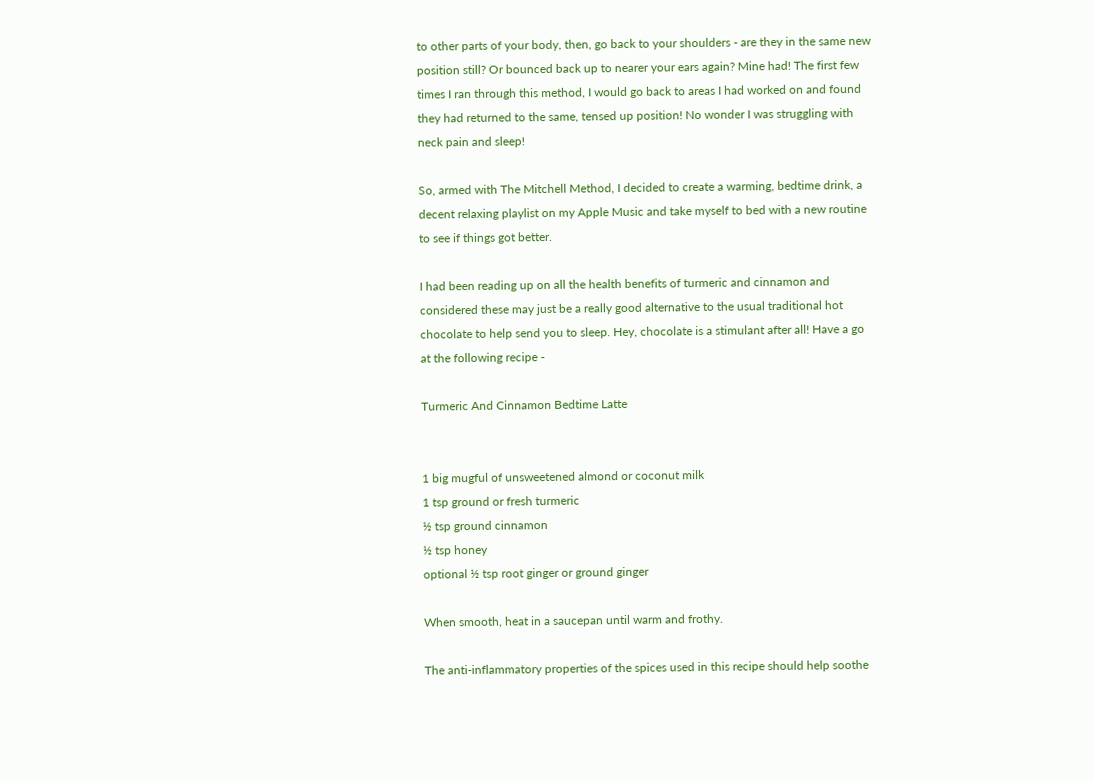to other parts of your body, then, go back to your shoulders - are they in the same new position still? Or bounced back up to nearer your ears again? Mine had! The first few times I ran through this method, I would go back to areas I had worked on and found they had returned to the same, tensed up position! No wonder I was struggling with neck pain and sleep!

So, armed with The Mitchell Method, I decided to create a warming, bedtime drink, a decent relaxing playlist on my Apple Music and take myself to bed with a new routine to see if things got better.

I had been reading up on all the health benefits of turmeric and cinnamon and considered these may just be a really good alternative to the usual traditional hot chocolate to help send you to sleep. Hey, chocolate is a stimulant after all! Have a go at the following recipe -

Turmeric And Cinnamon Bedtime Latte


1 big mugful of unsweetened almond or coconut milk
1 tsp ground or fresh turmeric
½ tsp ground cinnamon
½ tsp honey
optional ½ tsp root ginger or ground ginger

When smooth, heat in a saucepan until warm and frothy.

The anti-inflammatory properties of the spices used in this recipe should help soothe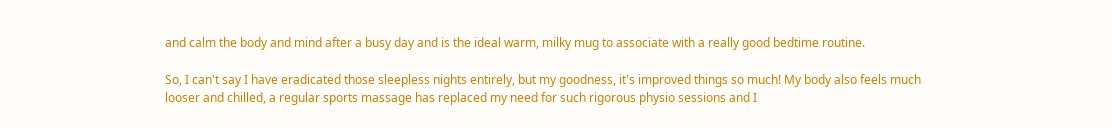and calm the body and mind after a busy day and is the ideal warm, milky mug to associate with a really good bedtime routine.

So, I can't say I have eradicated those sleepless nights entirely, but my goodness, it's improved things so much! My body also feels much looser and chilled, a regular sports massage has replaced my need for such rigorous physio sessions and I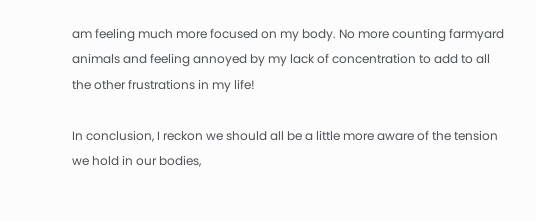am feeling much more focused on my body. No more counting farmyard animals and feeling annoyed by my lack of concentration to add to all the other frustrations in my life!

In conclusion, I reckon we should all be a little more aware of the tension we hold in our bodies,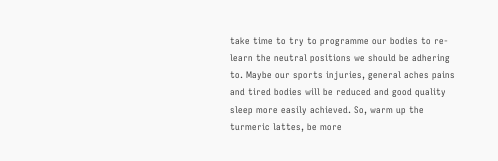take time to try to programme our bodies to re-learn the neutral positions we should be adhering to. Maybe our sports injuries, general aches pains and tired bodies will be reduced and good quality sleep more easily achieved. So, warm up the turmeric lattes, be more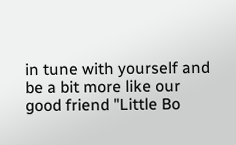in tune with yourself and be a bit more like our good friend "Little Bo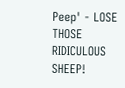Peep' - LOSE THOSE RIDICULOUS SHEEP!